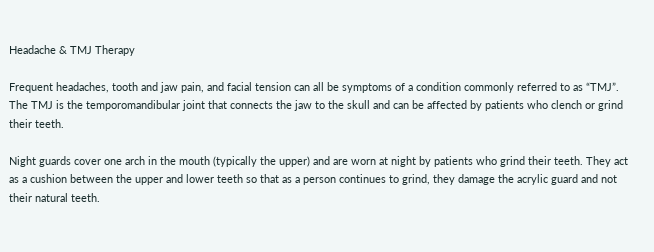Headache & TMJ Therapy

Frequent headaches, tooth and jaw pain, and facial tension can all be symptoms of a condition commonly referred to as “TMJ”. The TMJ is the temporomandibular joint that connects the jaw to the skull and can be affected by patients who clench or grind their teeth.

Night guards cover one arch in the mouth (typically the upper) and are worn at night by patients who grind their teeth. They act as a cushion between the upper and lower teeth so that as a person continues to grind, they damage the acrylic guard and not their natural teeth.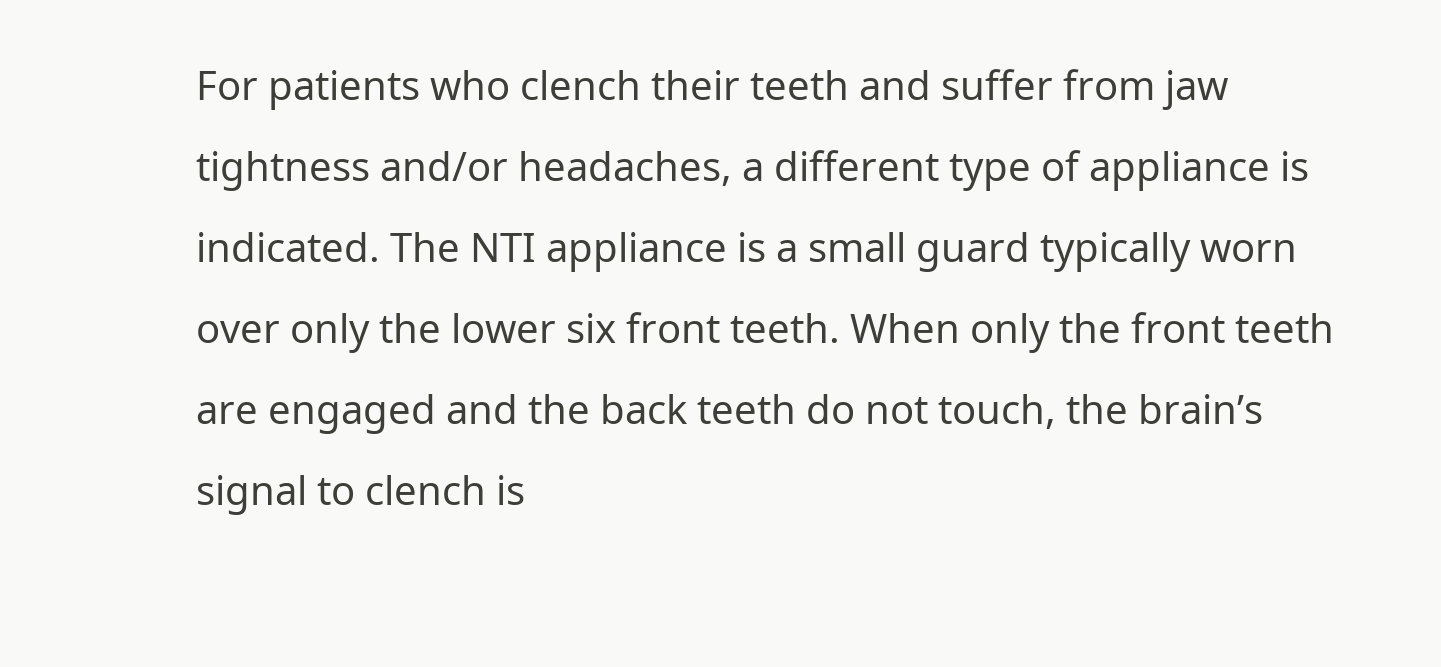For patients who clench their teeth and suffer from jaw tightness and/or headaches, a different type of appliance is indicated. The NTI appliance is a small guard typically worn over only the lower six front teeth. When only the front teeth are engaged and the back teeth do not touch, the brain’s signal to clench is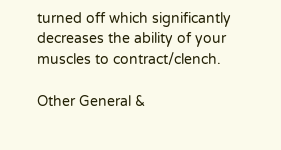turned off which significantly decreases the ability of your muscles to contract/clench.

Other General &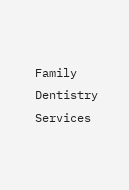Family Dentistry Services